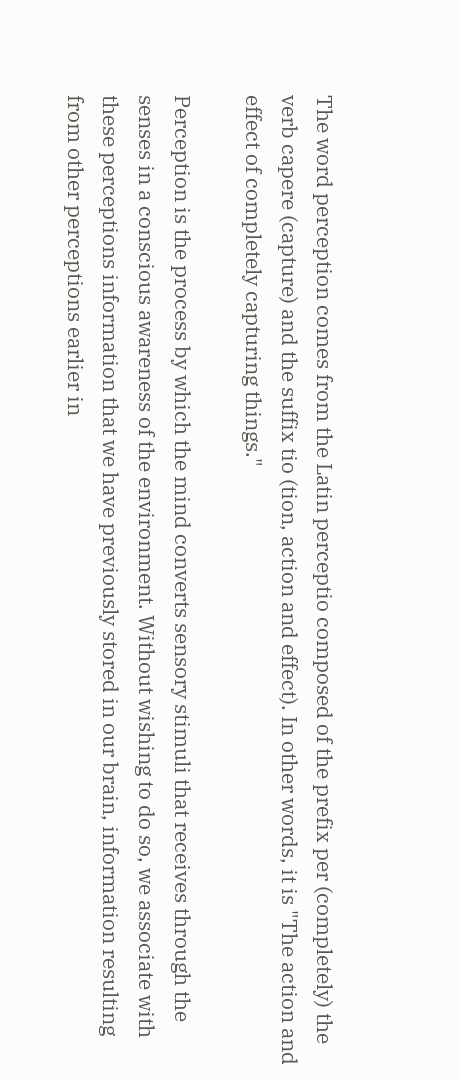The word perception comes from the Latin perceptio composed of the prefix per (completely) the verb capere (capture) and the suffix tio (tion, action and effect). In other words, it is "The action and effect of completely capturing things."

Perception is the process by which the mind converts sensory stimuli that receives through the senses in a conscious awareness of the environment. Without wishing to do so, we associate with these perceptions information that we have previously stored in our brain, information resulting from other perceptions earlier in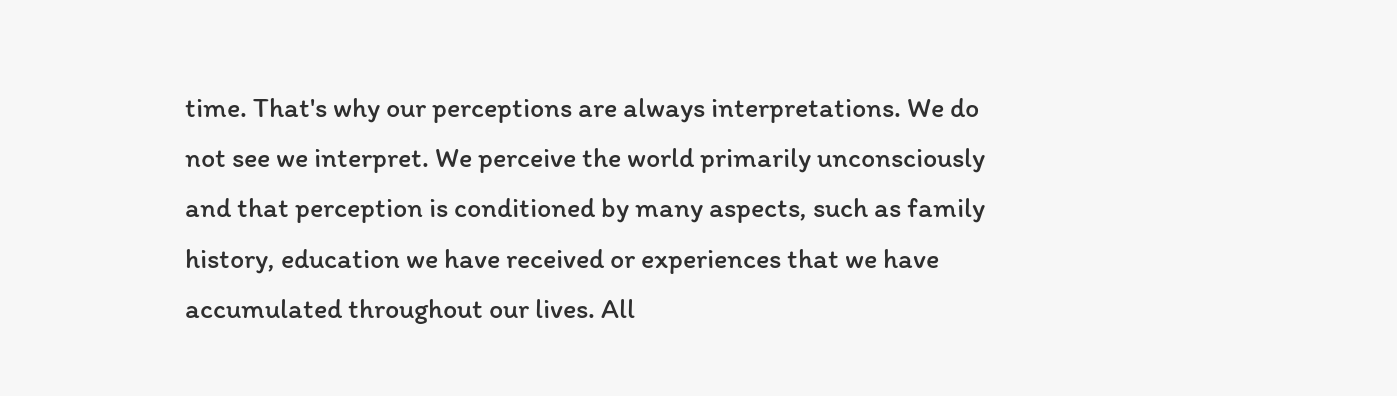time. That's why our perceptions are always interpretations. We do not see we interpret. We perceive the world primarily unconsciously and that perception is conditioned by many aspects, such as family history, education we have received or experiences that we have accumulated throughout our lives. All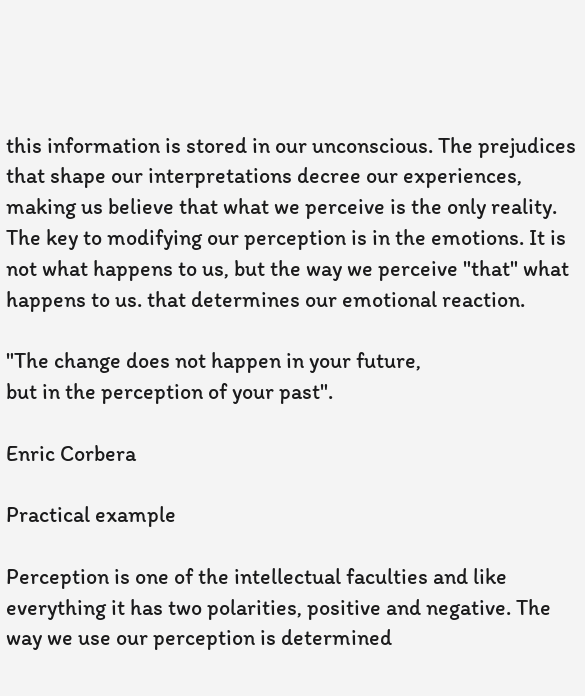this information is stored in our unconscious. The prejudices that shape our interpretations decree our experiences, making us believe that what we perceive is the only reality.
The key to modifying our perception is in the emotions. It is not what happens to us, but the way we perceive "that" what happens to us. that determines our emotional reaction.

"The change does not happen in your future,
but in the perception of your past".

Enric Corbera

Practical example

Perception is one of the intellectual faculties and like everything it has two polarities, positive and negative. The way we use our perception is determined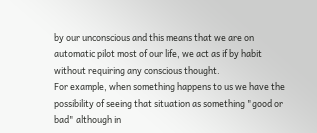by our unconscious and this means that we are on automatic pilot most of our life, we act as if by habit without requiring any conscious thought.
For example, when something happens to us we have the possibility of seeing that situation as something "good or bad" although in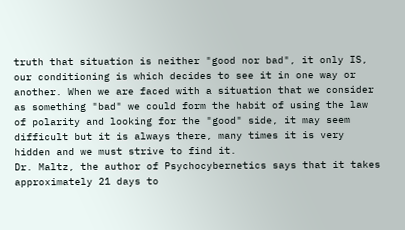truth that situation is neither "good nor bad", it only IS, our conditioning is which decides to see it in one way or another. When we are faced with a situation that we consider as something "bad" we could form the habit of using the law of polarity and looking for the "good" side, it may seem difficult but it is always there, many times it is very hidden and we must strive to find it.
Dr. Maltz, the author of Psychocybernetics says that it takes approximately 21 days to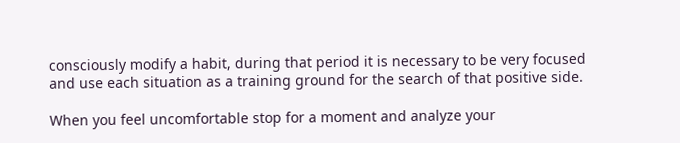consciously modify a habit, during that period it is necessary to be very focused and use each situation as a training ground for the search of that positive side.

When you feel uncomfortable stop for a moment and analyze your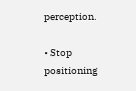perception.

• Stop positioning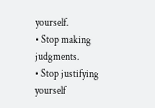yourself.
• Stop making judgments.
• Stop justifying yourself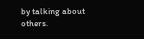by talking about others.